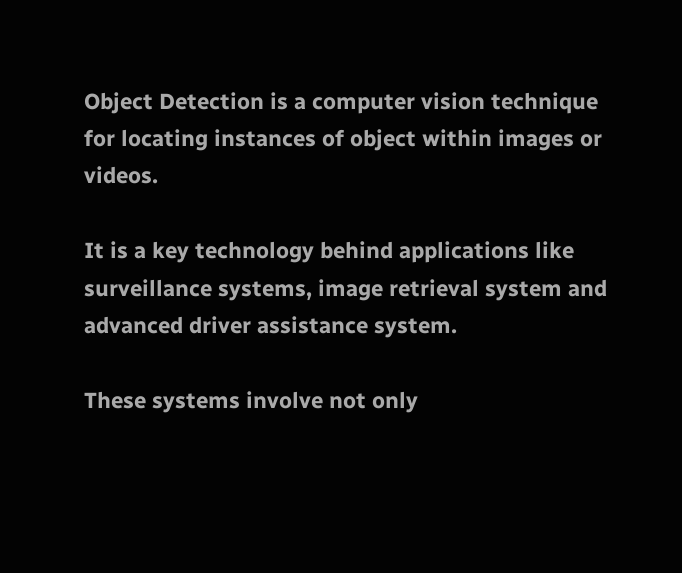Object Detection is a computer vision technique for locating instances of object within images or videos.

It is a key technology behind applications like surveillance systems, image retrieval system and advanced driver assistance system.

These systems involve not only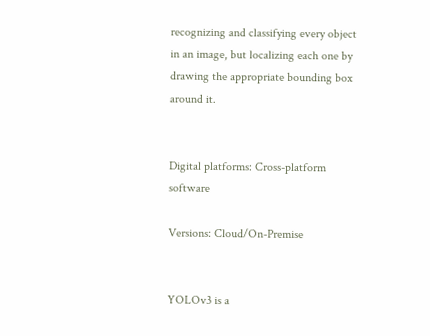recognizing and classifying every object in an image, but localizing each one by drawing the appropriate bounding box around it.


Digital platforms: Cross-platform software

Versions: Cloud/On-Premise


YOLOv3 is a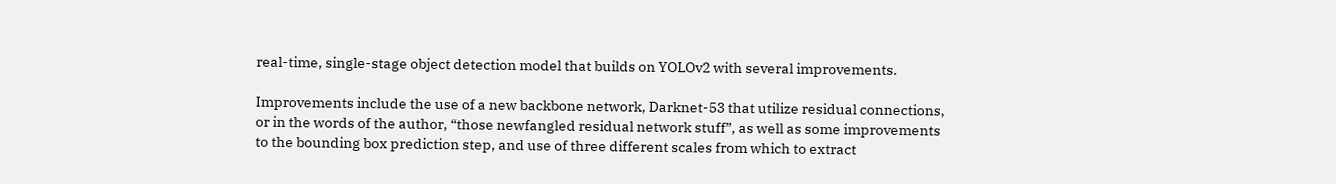real-time, single-stage object detection model that builds on YOLOv2 with several improvements.

Improvements include the use of a new backbone network, Darknet-53 that utilize residual connections, or in the words of the author, “those newfangled residual network stuff”, as well as some improvements to the bounding box prediction step, and use of three different scales from which to extract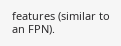features (similar to an FPN).